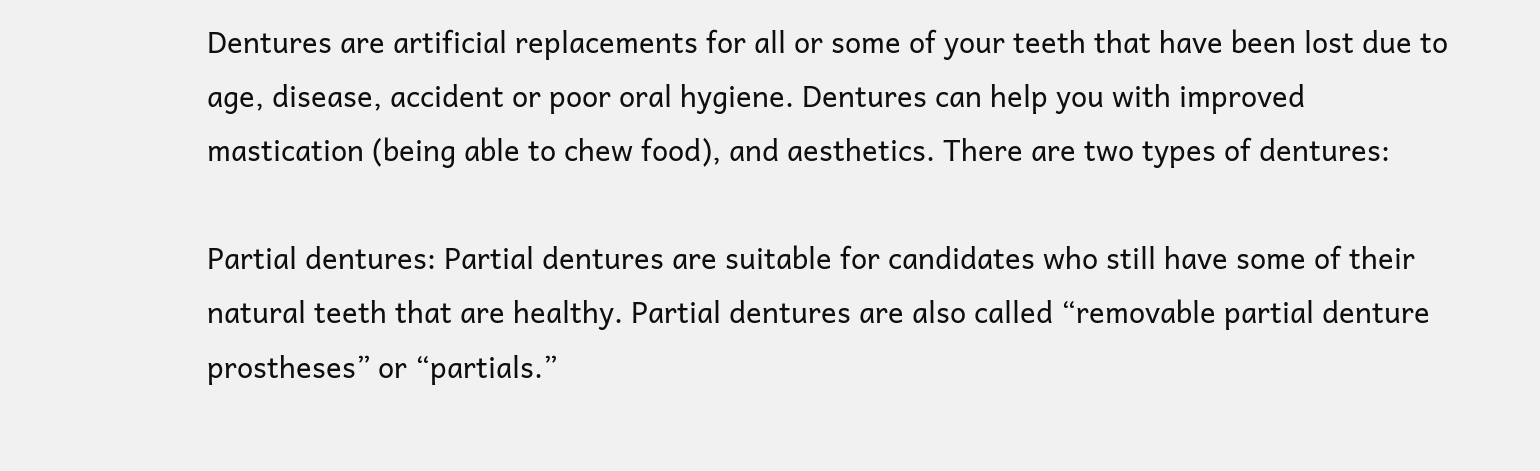Dentures are artificial replacements for all or some of your teeth that have been lost due to age, disease, accident or poor oral hygiene. Dentures can help you with improved mastication (being able to chew food), and aesthetics. There are two types of dentures:

Partial dentures: Partial dentures are suitable for candidates who still have some of their natural teeth that are healthy. Partial dentures are also called “removable partial denture prostheses” or “partials.”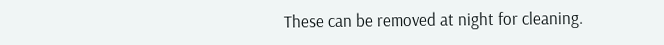These can be removed at night for cleaning.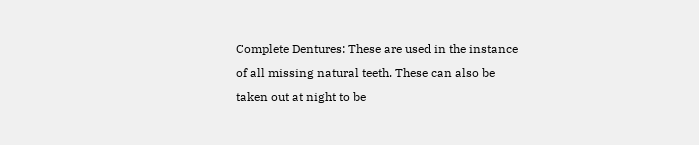Complete Dentures: These are used in the instance of all missing natural teeth. These can also be taken out at night to be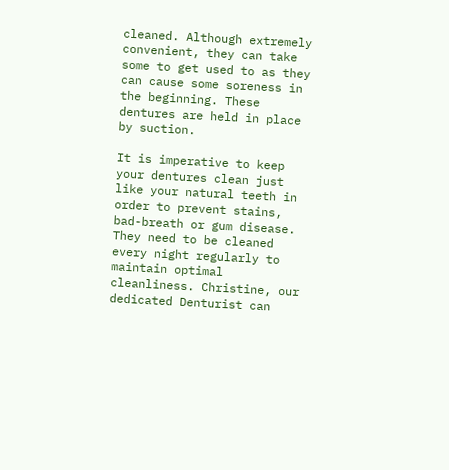cleaned. Although extremely convenient, they can take some to get used to as they can cause some soreness in the beginning. These dentures are held in place by suction.

It is imperative to keep your dentures clean just like your natural teeth in order to prevent stains, bad-breath or gum disease. They need to be cleaned every night regularly to maintain optimal cleanliness. Christine, our dedicated Denturist can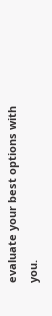evaluate your best options with you.